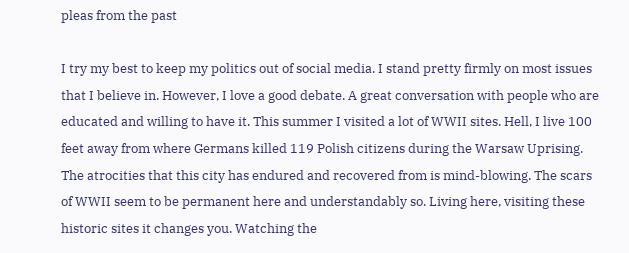pleas from the past

I try my best to keep my politics out of social media. I stand pretty firmly on most issues that I believe in. However, I love a good debate. A great conversation with people who are educated and willing to have it. This summer I visited a lot of WWII sites. Hell, I live 100 feet away from where Germans killed 119 Polish citizens during the Warsaw Uprising. The atrocities that this city has endured and recovered from is mind-blowing. The scars of WWII seem to be permanent here and understandably so. Living here, visiting these historic sites it changes you. Watching the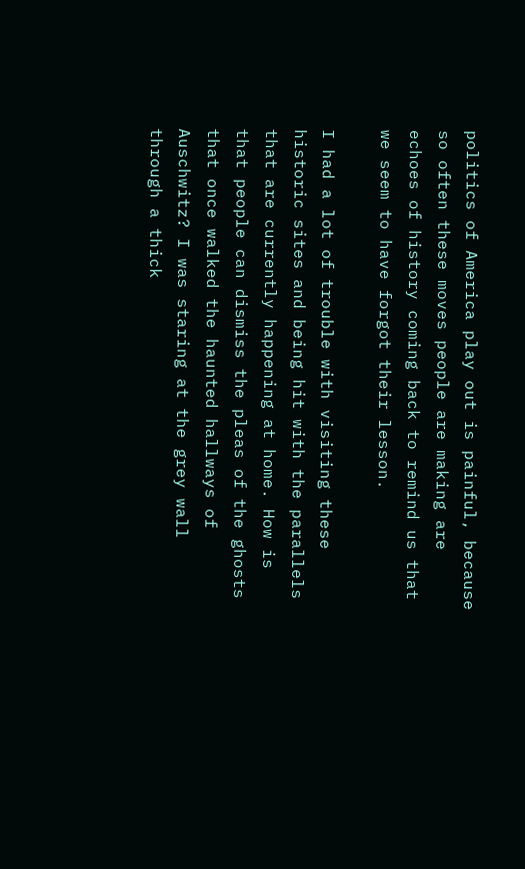politics of America play out is painful, because so often these moves people are making are echoes of history coming back to remind us that we seem to have forgot their lesson.

I had a lot of trouble with visiting these historic sites and being hit with the parallels that are currently happening at home. How is that people can dismiss the pleas of the ghosts that once walked the haunted hallways of Auschwitz? I was staring at the grey wall through a thick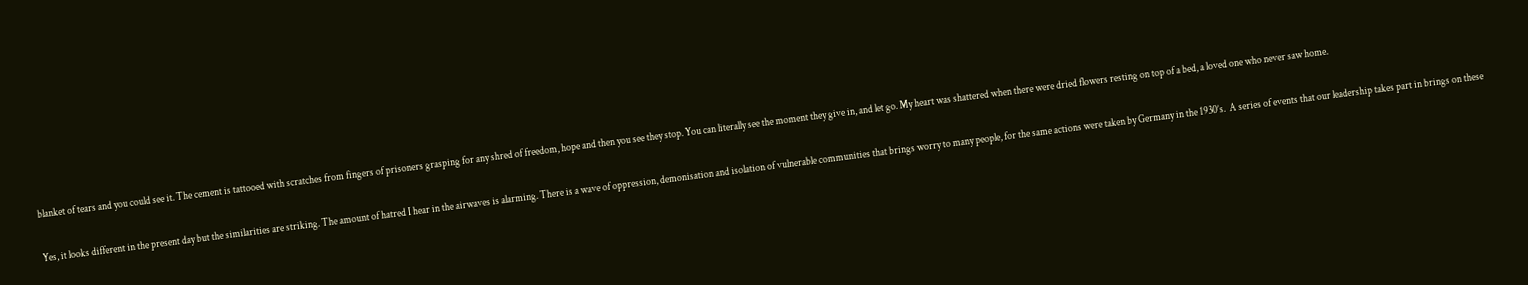blanket of tears and you could see it. The cement is tattooed with scratches from fingers of prisoners grasping for any shred of freedom, hope and then you see they stop. You can literally see the moment they give in, and let go. My heart was shattered when there were dried flowers resting on top of a bed, a loved one who never saw home.

Yes, it looks different in the present day but the similarities are striking. The amount of hatred I hear in the airwaves is alarming. There is a wave of oppression, demonisation and isolation of vulnerable communities that brings worry to many people, for the same actions were taken by Germany in the 1930’s.  A series of events that our leadership takes part in brings on these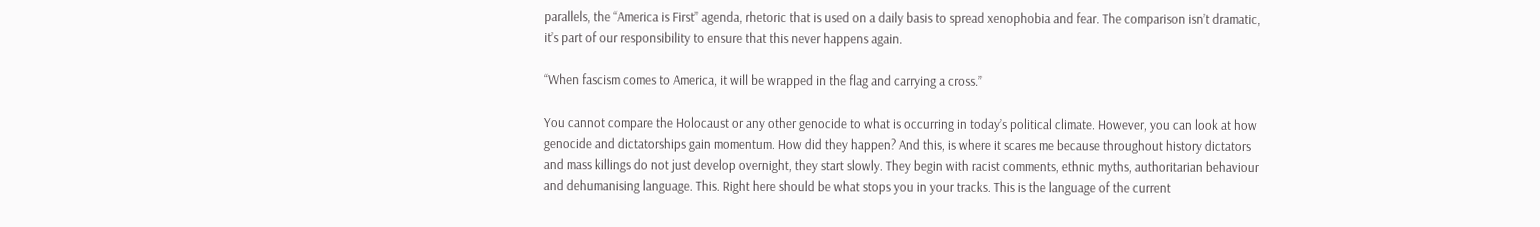parallels, the “America is First” agenda, rhetoric that is used on a daily basis to spread xenophobia and fear. The comparison isn’t dramatic, it’s part of our responsibility to ensure that this never happens again.

“When fascism comes to America, it will be wrapped in the flag and carrying a cross.”

You cannot compare the Holocaust or any other genocide to what is occurring in today’s political climate. However, you can look at how genocide and dictatorships gain momentum. How did they happen? And this, is where it scares me because throughout history dictators and mass killings do not just develop overnight, they start slowly. They begin with racist comments, ethnic myths, authoritarian behaviour and dehumanising language. This. Right here should be what stops you in your tracks. This is the language of the current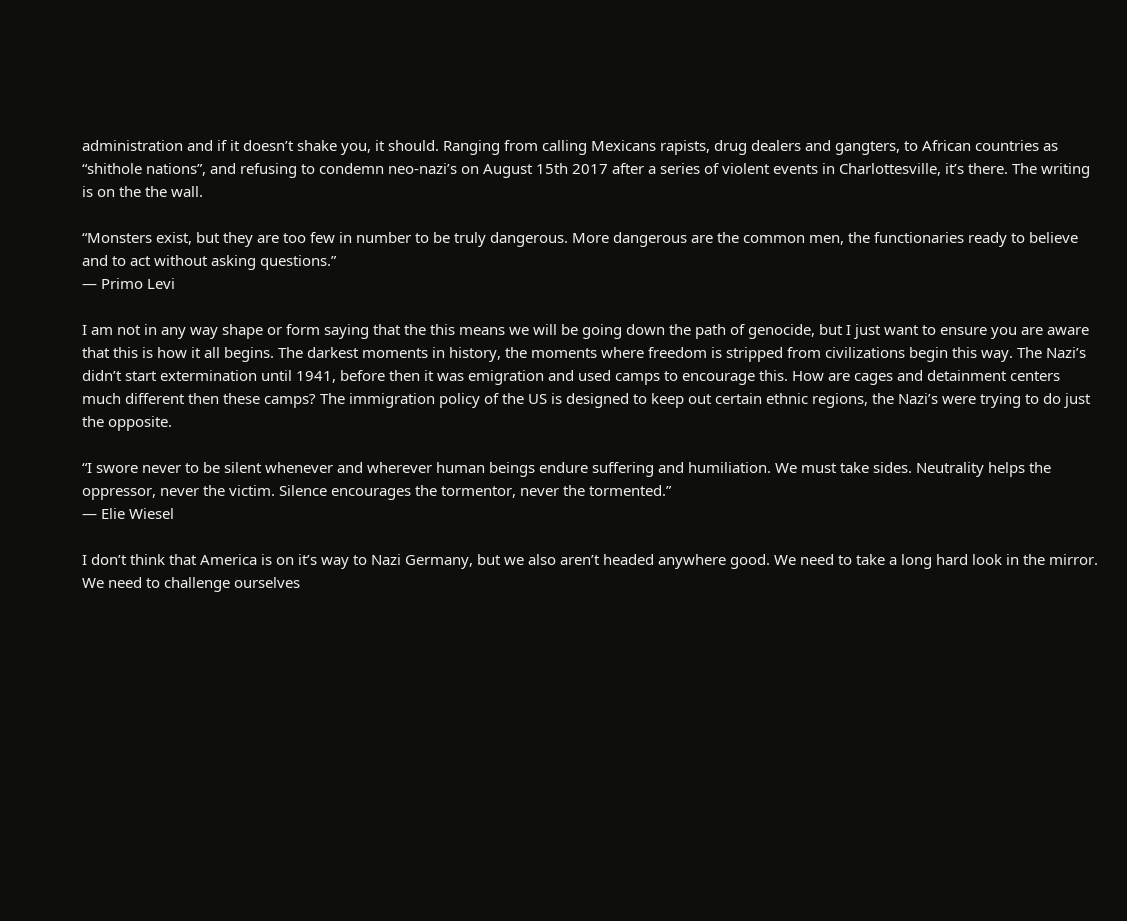administration and if it doesn’t shake you, it should. Ranging from calling Mexicans rapists, drug dealers and gangters, to African countries as “shithole nations”, and refusing to condemn neo-nazi’s on August 15th 2017 after a series of violent events in Charlottesville, it’s there. The writing is on the the wall.

“Monsters exist, but they are too few in number to be truly dangerous. More dangerous are the common men, the functionaries ready to believe and to act without asking questions.”
― Primo Levi

I am not in any way shape or form saying that the this means we will be going down the path of genocide, but I just want to ensure you are aware that this is how it all begins. The darkest moments in history, the moments where freedom is stripped from civilizations begin this way. The Nazi’s didn’t start extermination until 1941, before then it was emigration and used camps to encourage this. How are cages and detainment centers much different then these camps? The immigration policy of the US is designed to keep out certain ethnic regions, the Nazi’s were trying to do just the opposite.

“I swore never to be silent whenever and wherever human beings endure suffering and humiliation. We must take sides. Neutrality helps the oppressor, never the victim. Silence encourages the tormentor, never the tormented.”
― Elie Wiesel

I don’t think that America is on it’s way to Nazi Germany, but we also aren’t headed anywhere good. We need to take a long hard look in the mirror. We need to challenge ourselves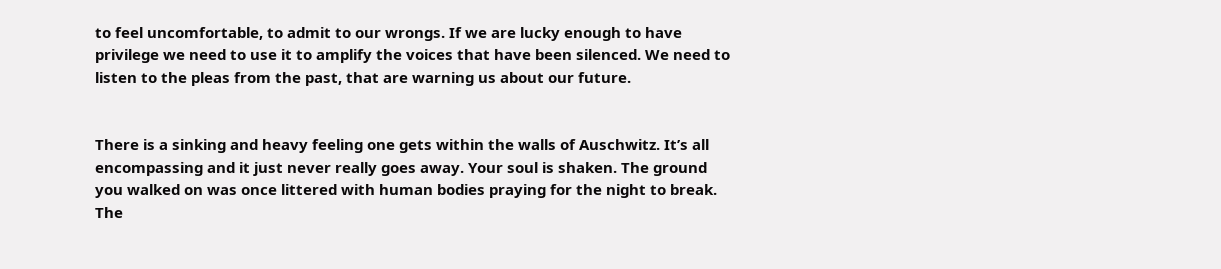to feel uncomfortable, to admit to our wrongs. If we are lucky enough to have privilege we need to use it to amplify the voices that have been silenced. We need to listen to the pleas from the past, that are warning us about our future.


There is a sinking and heavy feeling one gets within the walls of Auschwitz. It’s all encompassing and it just never really goes away. Your soul is shaken. The ground you walked on was once littered with human bodies praying for the night to break. The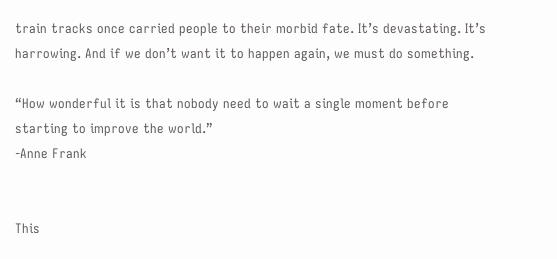train tracks once carried people to their morbid fate. It’s devastating. It’s harrowing. And if we don’t want it to happen again, we must do something.

“How wonderful it is that nobody need to wait a single moment before starting to improve the world.”
-Anne Frank


This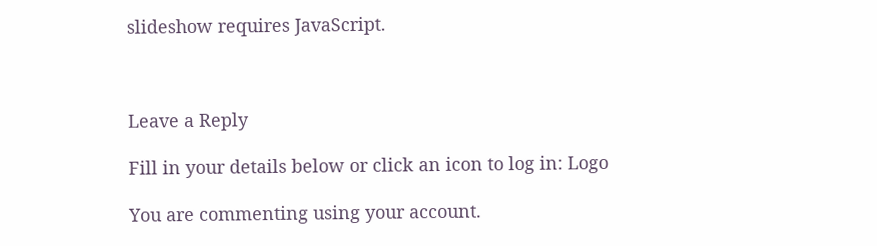slideshow requires JavaScript.



Leave a Reply

Fill in your details below or click an icon to log in: Logo

You are commenting using your account.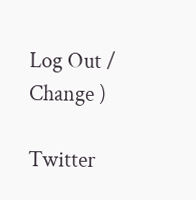Log Out /  Change )

Twitter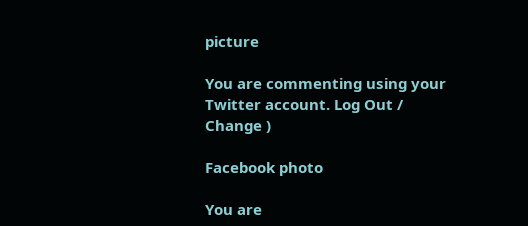picture

You are commenting using your Twitter account. Log Out /  Change )

Facebook photo

You are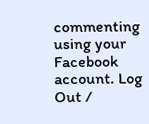commenting using your Facebook account. Log Out /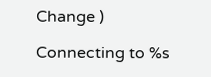Change )

Connecting to %s